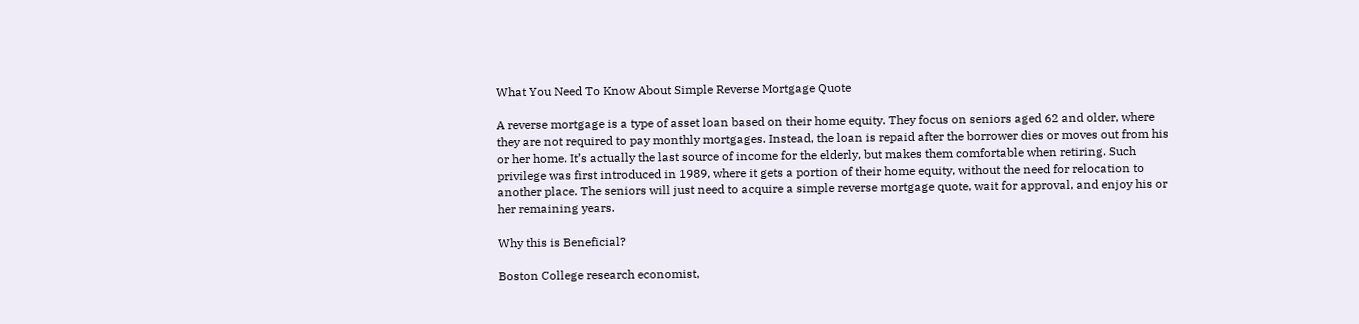What You Need To Know About Simple Reverse Mortgage Quote

A reverse mortgage is a type of asset loan based on their home equity. They focus on seniors aged 62 and older, where they are not required to pay monthly mortgages. Instead, the loan is repaid after the borrower dies or moves out from his or her home. It’s actually the last source of income for the elderly, but makes them comfortable when retiring. Such privilege was first introduced in 1989, where it gets a portion of their home equity, without the need for relocation to another place. The seniors will just need to acquire a simple reverse mortgage quote, wait for approval, and enjoy his or her remaining years.

Why this is Beneficial?

Boston College research economist,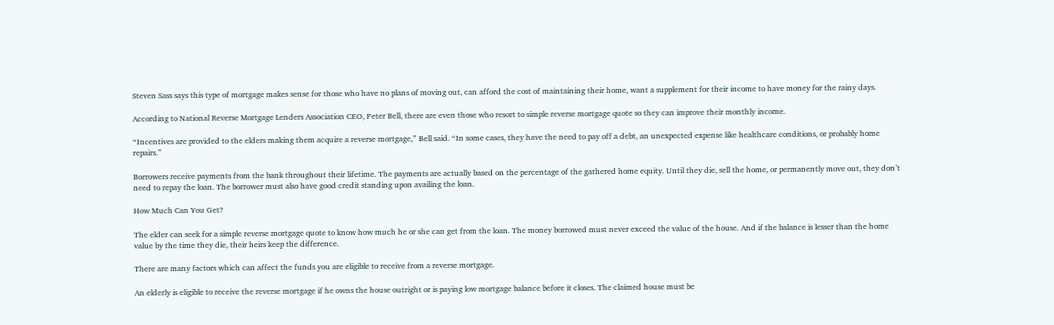Steven Sass says this type of mortgage makes sense for those who have no plans of moving out, can afford the cost of maintaining their home, want a supplement for their income to have money for the rainy days.

According to National Reverse Mortgage Lenders Association CEO, Peter Bell, there are even those who resort to simple reverse mortgage quote so they can improve their monthly income.

“Incentives are provided to the elders making them acquire a reverse mortgage,” Bell said. “In some cases, they have the need to pay off a debt, an unexpected expense like healthcare conditions, or probably home repairs.”

Borrowers receive payments from the bank throughout their lifetime. The payments are actually based on the percentage of the gathered home equity. Until they die, sell the home, or permanently move out, they don’t need to repay the loan. The borrower must also have good credit standing upon availing the loan.

How Much Can You Get?

The elder can seek for a simple reverse mortgage quote to know how much he or she can get from the loan. The money borrowed must never exceed the value of the house. And if the balance is lesser than the home value by the time they die, their heirs keep the difference.

There are many factors which can affect the funds you are eligible to receive from a reverse mortgage.

An elderly is eligible to receive the reverse mortgage if he owns the house outright or is paying low mortgage balance before it closes. The claimed house must be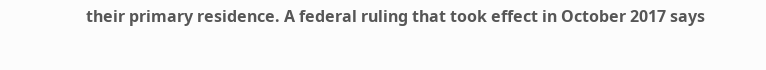their primary residence. A federal ruling that took effect in October 2017 says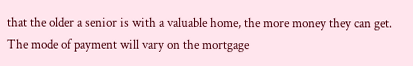that the older a senior is with a valuable home, the more money they can get. The mode of payment will vary on the mortgage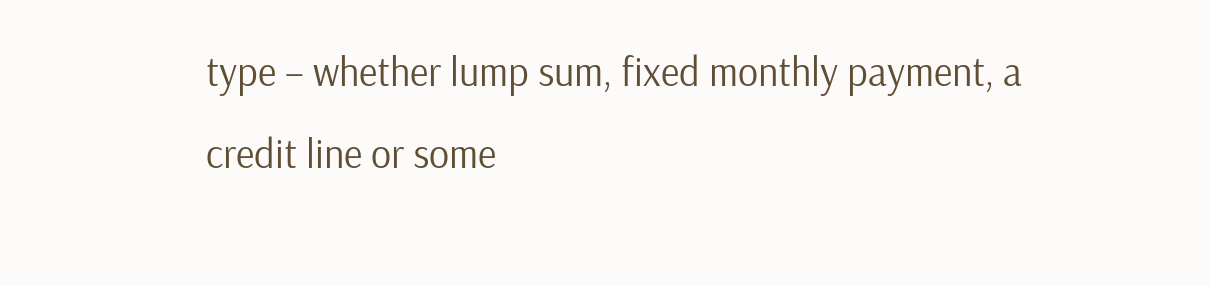type – whether lump sum, fixed monthly payment, a credit line or some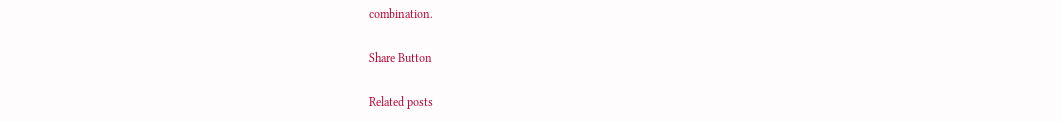combination.

Share Button

Related posts